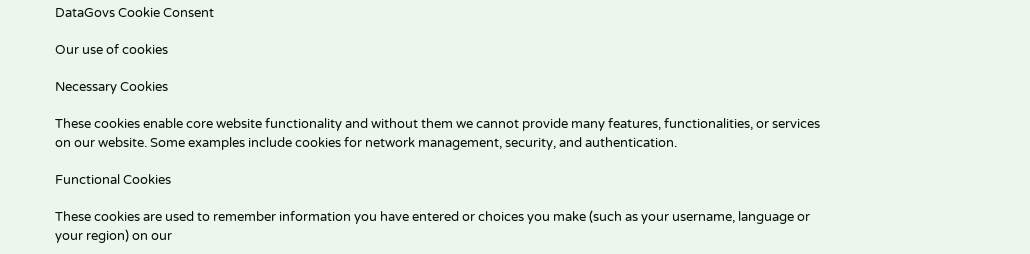DataGovs Cookie Consent

Our use of cookies

Necessary Cookies

These cookies enable core website functionality and without them we cannot provide many features, functionalities, or services on our website. Some examples include cookies for network management, security, and authentication.

Functional Cookies

These cookies are used to remember information you have entered or choices you make (such as your username, language or your region) on our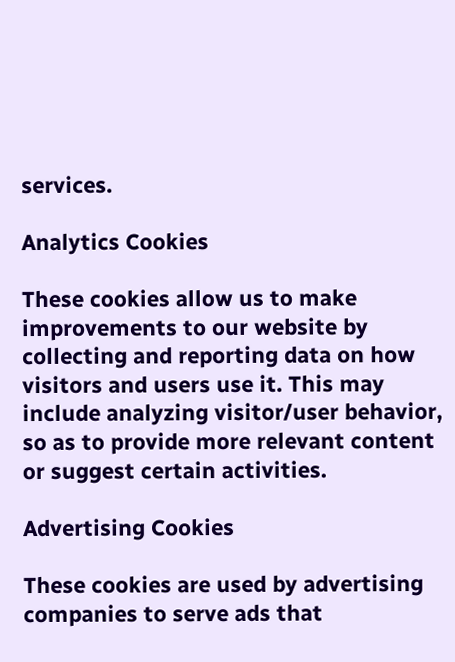services.

Analytics Cookies

These cookies allow us to make improvements to our website by collecting and reporting data on how visitors and users use it. This may include analyzing visitor/user behavior, so as to provide more relevant content or suggest certain activities.

Advertising Cookies

These cookies are used by advertising companies to serve ads that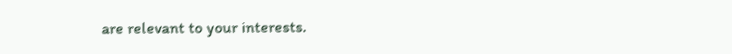are relevant to your interests.